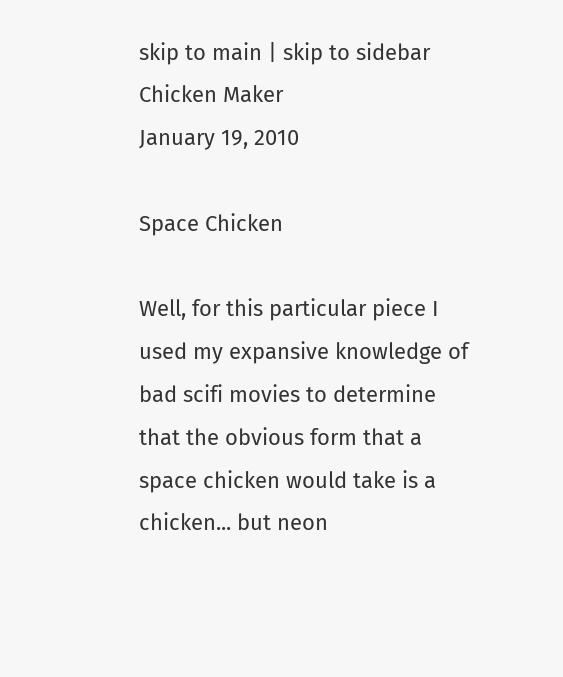skip to main | skip to sidebar
Chicken Maker
January 19, 2010

Space Chicken

Well, for this particular piece I used my expansive knowledge of bad scifi movies to determine that the obvious form that a space chicken would take is a chicken... but neon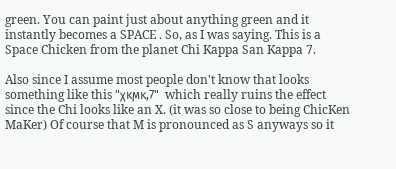green. You can paint just about anything green and it instantly becomes a SPACE . So, as I was saying. This is a Space Chicken from the planet Chi Kappa San Kappa 7.

Also since I assume most people don't know that looks something like this "χκϻκ,7"  which really ruins the effect since the Chi looks like an X. (it was so close to being ChicKen MaKer) Of course that M is pronounced as S anyways so it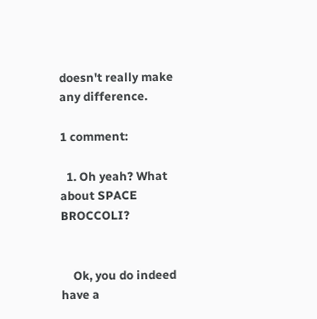doesn't really make any difference.

1 comment:

  1. Oh yeah? What about SPACE BROCCOLI?


    Ok, you do indeed have a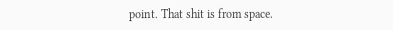point. That shit is from space.